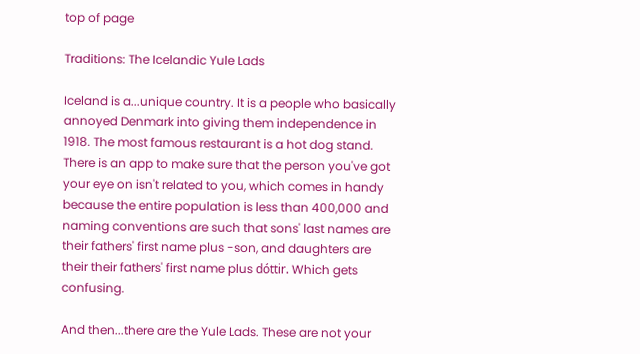top of page

Traditions: The Icelandic Yule Lads

Iceland is a...unique country. It is a people who basically annoyed Denmark into giving them independence in 1918. The most famous restaurant is a hot dog stand. There is an app to make sure that the person you've got your eye on isn't related to you, which comes in handy because the entire population is less than 400,000 and naming conventions are such that sons' last names are their fathers' first name plus -son, and daughters are their their fathers' first name plus dóttir. Which gets confusing.

And then...there are the Yule Lads. These are not your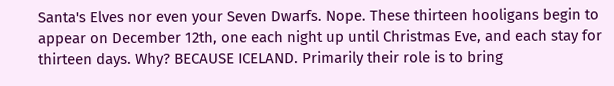Santa's Elves nor even your Seven Dwarfs. Nope. These thirteen hooligans begin to appear on December 12th, one each night up until Christmas Eve, and each stay for thirteen days. Why? BECAUSE ICELAND. Primarily their role is to bring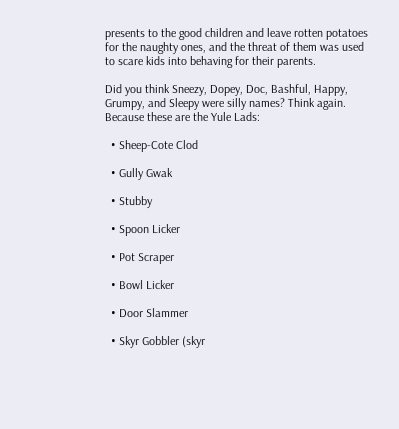presents to the good children and leave rotten potatoes for the naughty ones, and the threat of them was used to scare kids into behaving for their parents.

Did you think Sneezy, Dopey, Doc, Bashful, Happy, Grumpy, and Sleepy were silly names? Think again. Because these are the Yule Lads:

  • Sheep-Cote Clod

  • Gully Gwak

  • Stubby

  • Spoon Licker

  • Pot Scraper

  • Bowl Licker

  • Door Slammer

  • Skyr Gobbler (skyr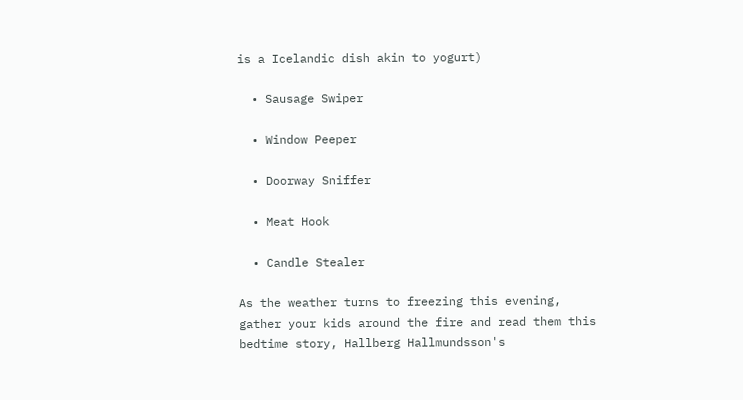is a Icelandic dish akin to yogurt)

  • Sausage Swiper

  • Window Peeper

  • Doorway Sniffer

  • Meat Hook

  • Candle Stealer

As the weather turns to freezing this evening, gather your kids around the fire and read them this bedtime story, Hallberg Hallmundsson's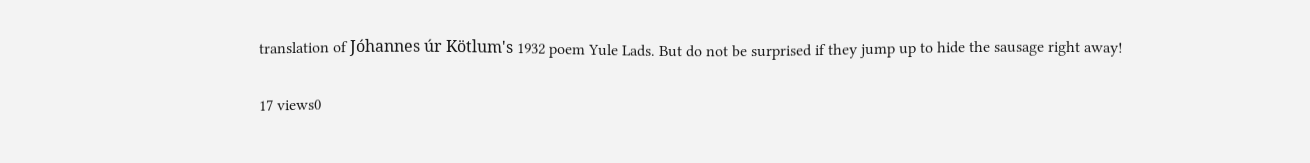translation of Jóhannes úr Kötlum's 1932 poem Yule Lads. But do not be surprised if they jump up to hide the sausage right away!

17 views0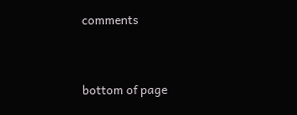comments


bottom of page